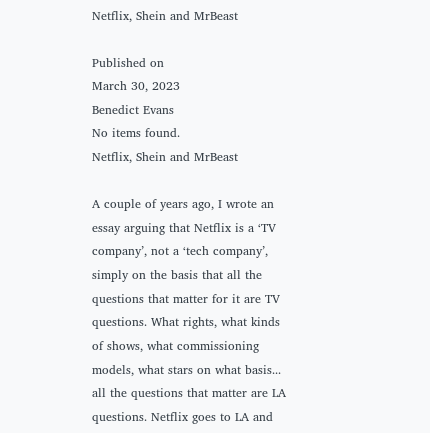Netflix, Shein and MrBeast

Published on
March 30, 2023
Benedict Evans
No items found.
Netflix, Shein and MrBeast

A couple of years ago, I wrote an essay arguing that Netflix is a ‘TV company’, not a ‘tech company’, simply on the basis that all the questions that matter for it are TV questions. What rights, what kinds of shows, what commissioning models, what stars on what basis... all the questions that matter are LA questions. Netflix goes to LA and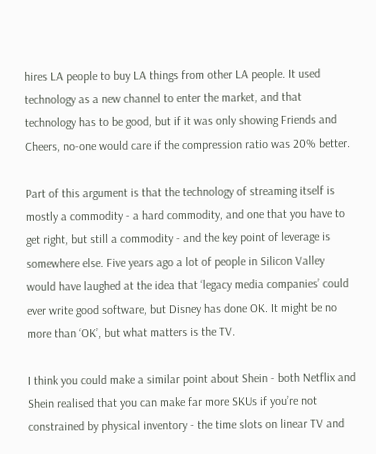hires LA people to buy LA things from other LA people. It used technology as a new channel to enter the market, and that technology has to be good, but if it was only showing Friends and Cheers, no-one would care if the compression ratio was 20% better.

Part of this argument is that the technology of streaming itself is mostly a commodity - a hard commodity, and one that you have to get right, but still a commodity - and the key point of leverage is somewhere else. Five years ago a lot of people in Silicon Valley would have laughed at the idea that ‘legacy media companies’ could ever write good software, but Disney has done OK. It might be no more than ‘OK’, but what matters is the TV.

I think you could make a similar point about Shein - both Netflix and Shein realised that you can make far more SKUs if you’re not constrained by physical inventory - the time slots on linear TV and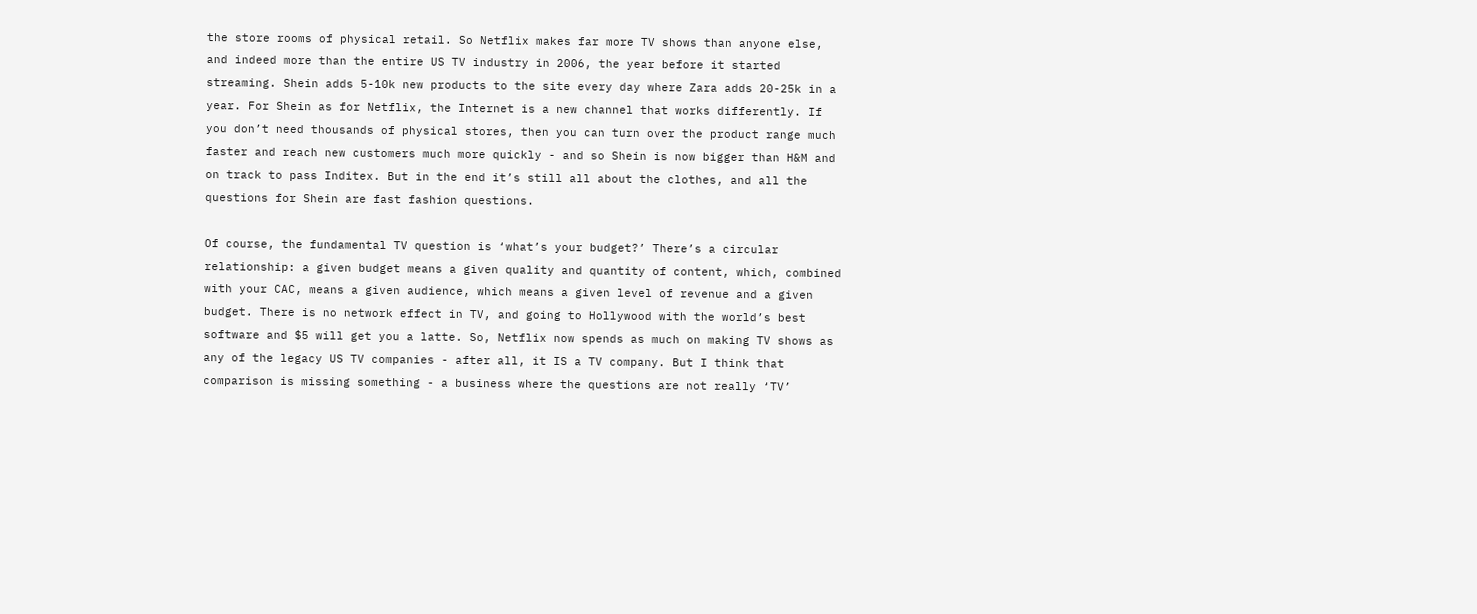the store rooms of physical retail. So Netflix makes far more TV shows than anyone else, and indeed more than the entire US TV industry in 2006, the year before it started streaming. Shein adds 5-10k new products to the site every day where Zara adds 20-25k in a year. For Shein as for Netflix, the Internet is a new channel that works differently. If you don’t need thousands of physical stores, then you can turn over the product range much faster and reach new customers much more quickly - and so Shein is now bigger than H&M and on track to pass Inditex. But in the end it’s still all about the clothes, and all the questions for Shein are fast fashion questions.

Of course, the fundamental TV question is ‘what’s your budget?’ There’s a circular relationship: a given budget means a given quality and quantity of content, which, combined with your CAC, means a given audience, which means a given level of revenue and a given budget. There is no network effect in TV, and going to Hollywood with the world’s best software and $5 will get you a latte. So, Netflix now spends as much on making TV shows as any of the legacy US TV companies - after all, it IS a TV company. But I think that comparison is missing something - a business where the questions are not really ‘TV’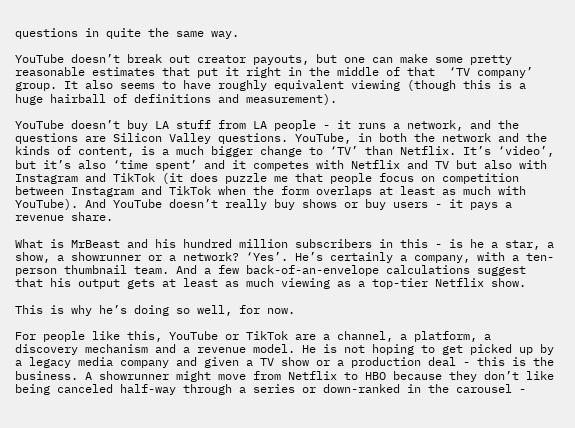questions in quite the same way.

YouTube doesn’t break out creator payouts, but one can make some pretty reasonable estimates that put it right in the middle of that  ‘TV company’ group. It also seems to have roughly equivalent viewing (though this is a huge hairball of definitions and measurement).

YouTube doesn’t buy LA stuff from LA people - it runs a network, and the questions are Silicon Valley questions. YouTube, in both the network and the kinds of content, is a much bigger change to ‘TV’ than Netflix. It’s ‘video’, but it’s also ‘time spent’ and it competes with Netflix and TV but also with Instagram and TikTok (it does puzzle me that people focus on competition between Instagram and TikTok when the form overlaps at least as much with YouTube). And YouTube doesn’t really buy shows or buy users - it pays a revenue share.

What is MrBeast and his hundred million subscribers in this - is he a star, a show, a showrunner or a network? ‘Yes’. He’s certainly a company, with a ten-person thumbnail team. And a few back-of-an-envelope calculations suggest that his output gets at least as much viewing as a top-tier Netflix show.

This is why he’s doing so well, for now.

For people like this, YouTube or TikTok are a channel, a platform, a discovery mechanism and a revenue model. He is not hoping to get picked up by a legacy media company and given a TV show or a production deal - this is the business. A showrunner might move from Netflix to HBO because they don’t like being canceled half-way through a series or down-ranked in the carousel -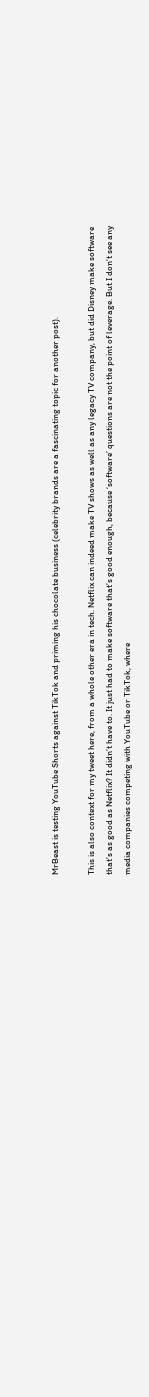MrBeast is testing YouTube Shorts against TikTok and priming his chocolate business (celebrity brands are a fascinating topic for another post).

This is also context for my tweet here, from a whole other era in tech. Netflix can indeed make TV shows as well as any legacy TV company, but did Disney make software that’s as good as Netflix? It didn’t have to. It just had to make software that’s good enough, because ‘software’ questions are not the point of leverage. But I don’t see any media companies competing with YouTube or TikTok, where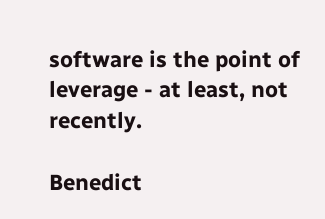software is the point of leverage - at least, not recently.

Benedict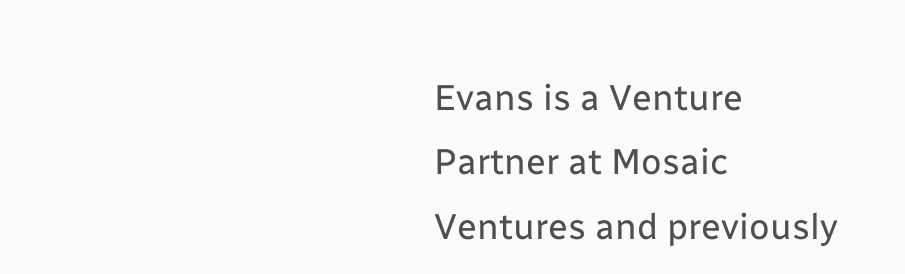Evans is a Venture Partner at Mosaic Ventures and previously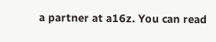a partner at a16z. You can read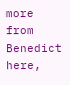more from Benedict here,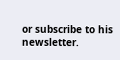or subscribe to his newsletter.